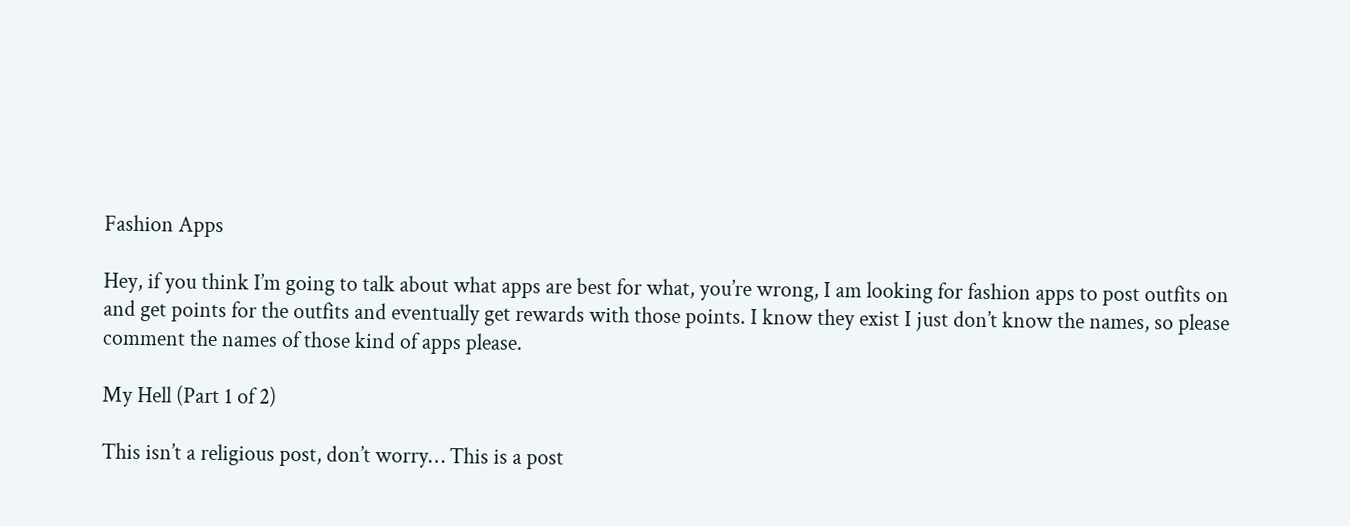Fashion Apps

Hey, if you think I’m going to talk about what apps are best for what, you’re wrong, I am looking for fashion apps to post outfits on and get points for the outfits and eventually get rewards with those points. I know they exist I just don’t know the names, so please comment the names of those kind of apps please.

My Hell (Part 1 of 2)

This isn’t a religious post, don’t worry… This is a post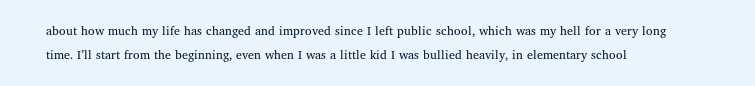about how much my life has changed and improved since I left public school, which was my hell for a very long time. I’ll start from the beginning, even when I was a little kid I was bullied heavily, in elementary school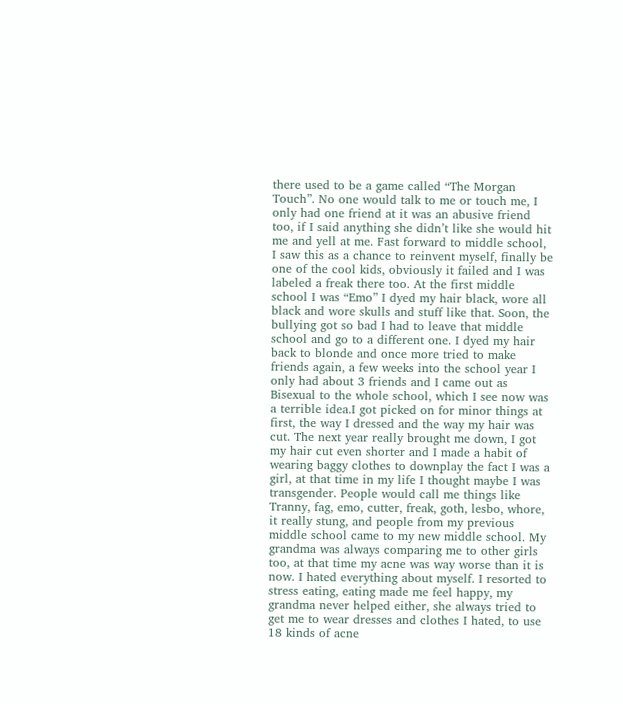there used to be a game called “The Morgan Touch”. No one would talk to me or touch me, I only had one friend at it was an abusive friend too, if I said anything she didn’t like she would hit me and yell at me. Fast forward to middle school, I saw this as a chance to reinvent myself, finally be one of the cool kids, obviously it failed and I was labeled a freak there too. At the first middle school I was “Emo” I dyed my hair black, wore all black and wore skulls and stuff like that. Soon, the bullying got so bad I had to leave that middle school and go to a different one. I dyed my hair back to blonde and once more tried to make friends again, a few weeks into the school year I only had about 3 friends and I came out as Bisexual to the whole school, which I see now was a terrible idea.I got picked on for minor things at first, the way I dressed and the way my hair was cut. The next year really brought me down, I got my hair cut even shorter and I made a habit of wearing baggy clothes to downplay the fact I was a girl, at that time in my life I thought maybe I was transgender. People would call me things like Tranny, fag, emo, cutter, freak, goth, lesbo, whore, it really stung, and people from my previous middle school came to my new middle school. My grandma was always comparing me to other girls too, at that time my acne was way worse than it is now. I hated everything about myself. I resorted to stress eating, eating made me feel happy, my grandma never helped either, she always tried to get me to wear dresses and clothes I hated, to use 18 kinds of acne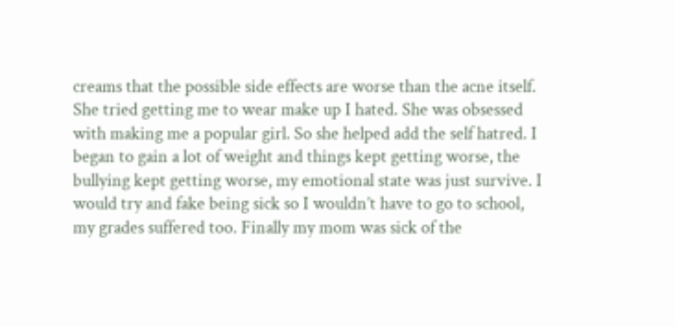creams that the possible side effects are worse than the acne itself. She tried getting me to wear make up I hated. She was obsessed with making me a popular girl. So she helped add the self hatred. I began to gain a lot of weight and things kept getting worse, the bullying kept getting worse, my emotional state was just survive. I would try and fake being sick so I wouldn’t have to go to school, my grades suffered too. Finally my mom was sick of the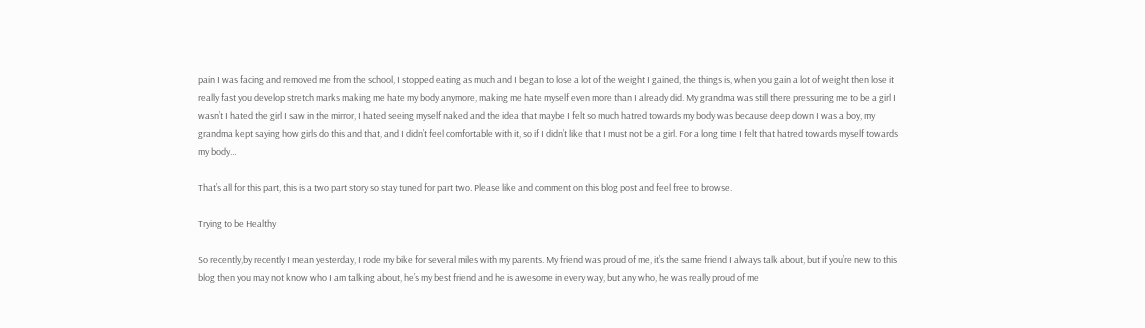pain I was facing and removed me from the school, I stopped eating as much and I began to lose a lot of the weight I gained, the things is, when you gain a lot of weight then lose it really fast you develop stretch marks making me hate my body anymore, making me hate myself even more than I already did. My grandma was still there pressuring me to be a girl I wasn’t I hated the girl I saw in the mirror, I hated seeing myself naked and the idea that maybe I felt so much hatred towards my body was because deep down I was a boy, my grandma kept saying how girls do this and that, and I didn’t feel comfortable with it, so if I didn’t like that I must not be a girl. For a long time I felt that hatred towards myself towards my body…

That’s all for this part, this is a two part story so stay tuned for part two. Please like and comment on this blog post and feel free to browse.

Trying to be Healthy

So recently,by recently I mean yesterday, I rode my bike for several miles with my parents. My friend was proud of me, it’s the same friend I always talk about, but if you’re new to this blog then you may not know who I am talking about, he’s my best friend and he is awesome in every way, but any who, he was really proud of me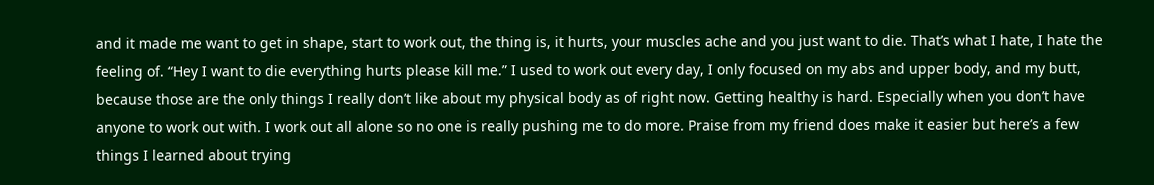and it made me want to get in shape, start to work out, the thing is, it hurts, your muscles ache and you just want to die. That’s what I hate, I hate the feeling of. “Hey I want to die everything hurts please kill me.” I used to work out every day, I only focused on my abs and upper body, and my butt, because those are the only things I really don’t like about my physical body as of right now. Getting healthy is hard. Especially when you don’t have anyone to work out with. I work out all alone so no one is really pushing me to do more. Praise from my friend does make it easier but here’s a few things I learned about trying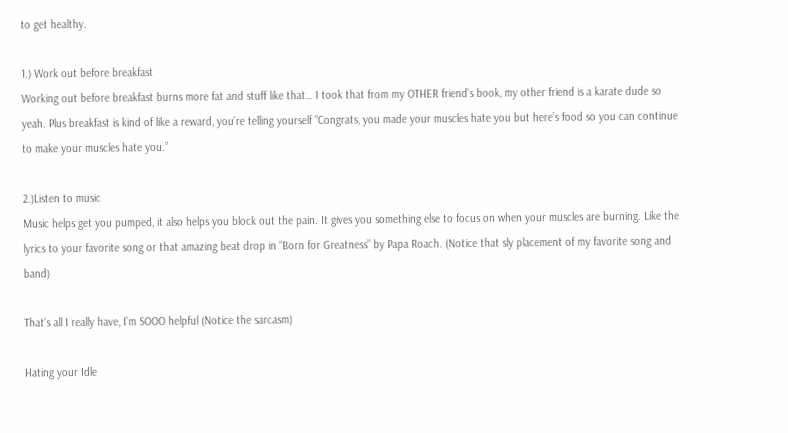to get healthy.

1.) Work out before breakfast
Working out before breakfast burns more fat and stuff like that… I took that from my OTHER friend’s book, my other friend is a karate dude so yeah. Plus breakfast is kind of like a reward, you’re telling yourself “Congrats, you made your muscles hate you but here’s food so you can continue to make your muscles hate you.”

2.)Listen to music
Music helps get you pumped, it also helps you block out the pain. It gives you something else to focus on when your muscles are burning. Like the lyrics to your favorite song or that amazing beat drop in “Born for Greatness” by Papa Roach. (Notice that sly placement of my favorite song and band)

That’s all I really have, I’m SOOO helpful (Notice the sarcasm)

Hating your Idle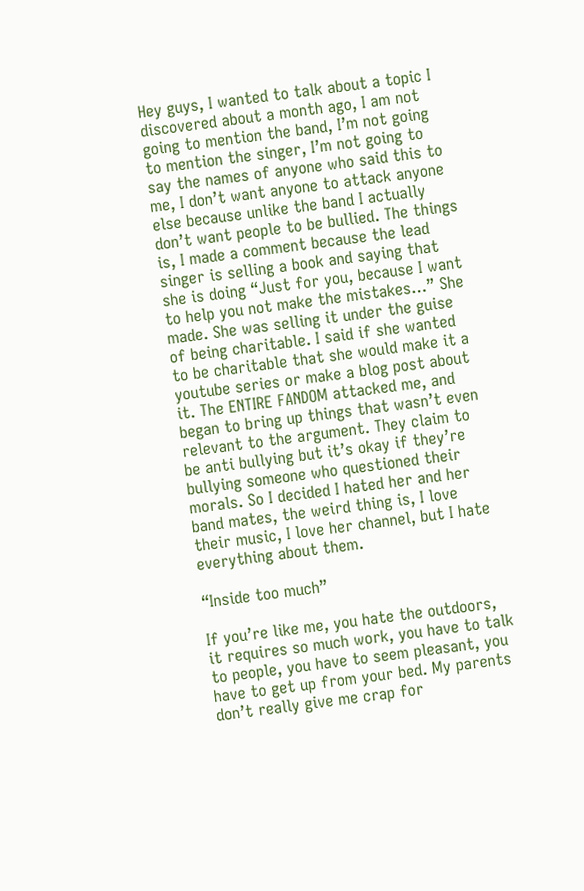Hey guys, I wanted to talk about a topic I discovered about a month ago, I am not going to mention the band, I’m not going to mention the singer, I’m not going to say the names of anyone who said this to me, I don’t want anyone to attack anyone else because unlike the band I actually don’t want people to be bullied. The things is, I made a comment because the lead singer is selling a book and saying that she is doing “Just for you, because I want to help you not make the mistakes…” She made. She was selling it under the guise of being charitable. I said if she wanted to be charitable that she would make it a youtube series or make a blog post about it. The ENTIRE FANDOM attacked me, and began to bring up things that wasn’t even relevant to the argument. They claim to be anti bullying but it’s okay if they’re bullying someone who questioned their morals. So I decided I hated her and her band mates, the weird thing is, I love their music, I love her channel, but I hate everything about them.

“Inside too much”

If you’re like me, you hate the outdoors, it requires so much work, you have to talk to people, you have to seem pleasant, you have to get up from your bed. My parents don’t really give me crap for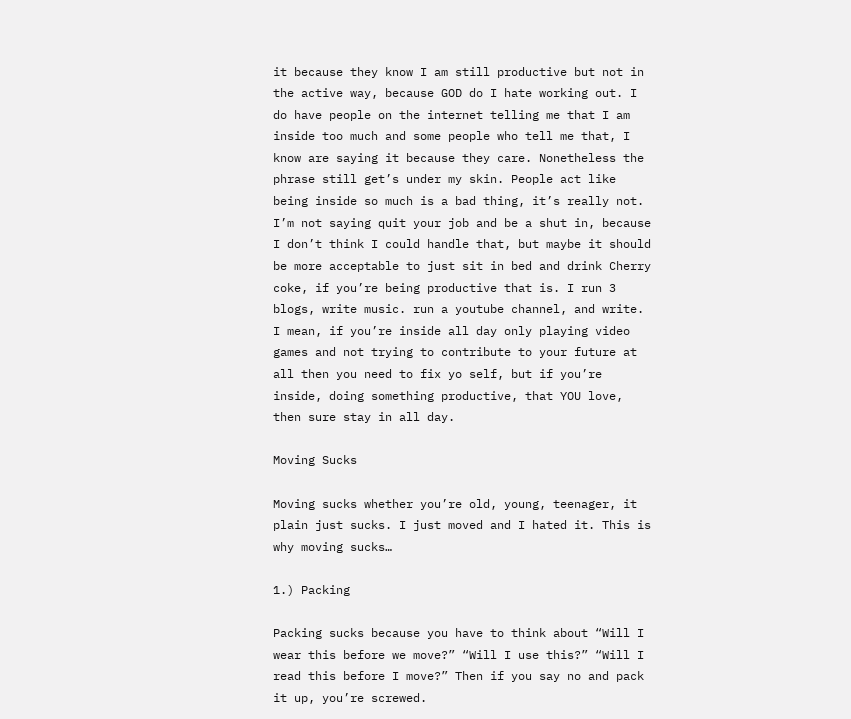it because they know I am still productive but not in the active way, because GOD do I hate working out. I do have people on the internet telling me that I am inside too much and some people who tell me that, I know are saying it because they care. Nonetheless the phrase still get’s under my skin. People act like being inside so much is a bad thing, it’s really not. I’m not saying quit your job and be a shut in, because I don’t think I could handle that, but maybe it should be more acceptable to just sit in bed and drink Cherry coke, if you’re being productive that is. I run 3 blogs, write music. run a youtube channel, and write. I mean, if you’re inside all day only playing video games and not trying to contribute to your future at all then you need to fix yo self, but if you’re inside, doing something productive, that YOU love, then sure stay in all day.

Moving Sucks

Moving sucks whether you’re old, young, teenager, it plain just sucks. I just moved and I hated it. This is why moving sucks…

1.) Packing

Packing sucks because you have to think about “Will I wear this before we move?” “Will I use this?” “Will I read this before I move?” Then if you say no and pack it up, you’re screwed.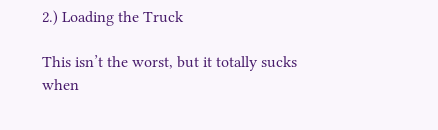2.) Loading the Truck

This isn’t the worst, but it totally sucks when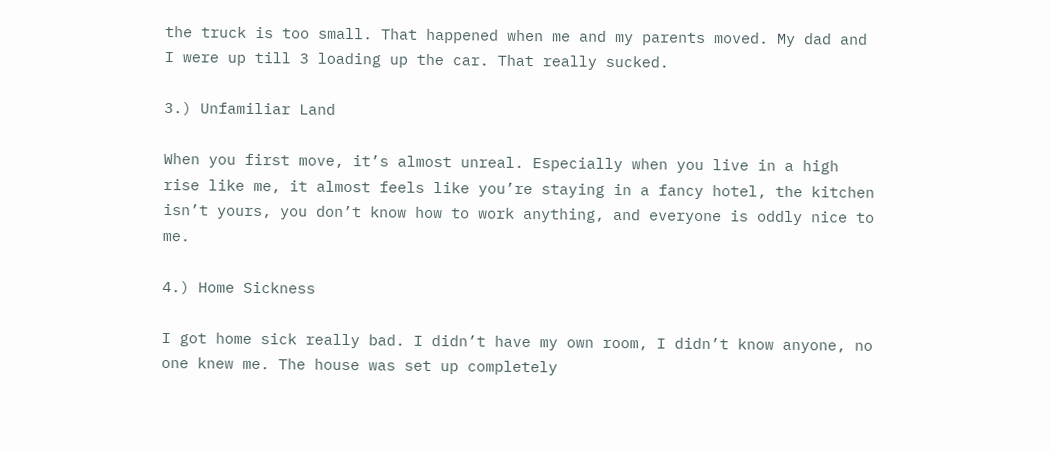the truck is too small. That happened when me and my parents moved. My dad and I were up till 3 loading up the car. That really sucked.

3.) Unfamiliar Land

When you first move, it’s almost unreal. Especially when you live in a high rise like me, it almost feels like you’re staying in a fancy hotel, the kitchen isn’t yours, you don’t know how to work anything, and everyone is oddly nice to me.

4.) Home Sickness

I got home sick really bad. I didn’t have my own room, I didn’t know anyone, no one knew me. The house was set up completely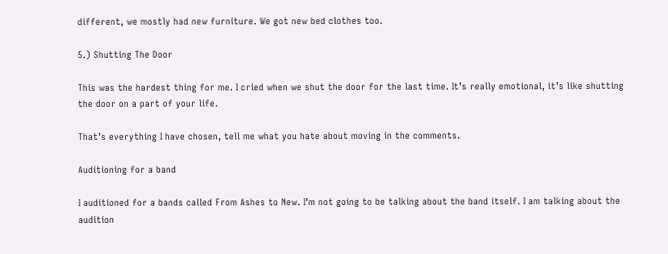different, we mostly had new furniture. We got new bed clothes too.

5.) Shutting The Door

This was the hardest thing for me. I cried when we shut the door for the last time. It’s really emotional, it’s like shutting the door on a part of your life.

That’s everything I have chosen, tell me what you hate about moving in the comments.

Auditioning for a band

I auditioned for a bands called From Ashes to New. I’m not going to be talking about the band itself. I am talking about the audition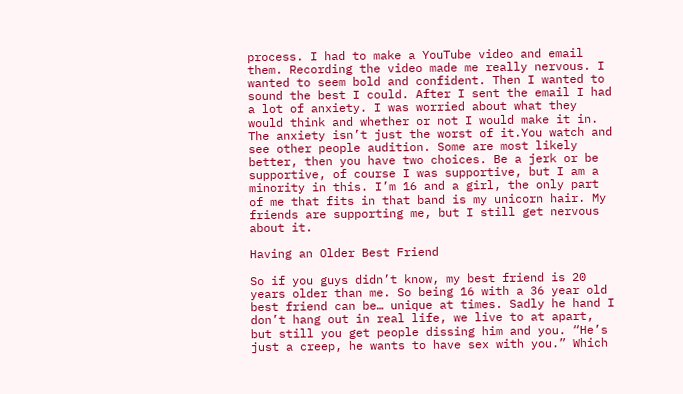process. I had to make a YouTube video and email them. Recording the video made me really nervous. I wanted to seem bold and confident. Then I wanted to sound the best I could. After I sent the email I had a lot of anxiety. I was worried about what they would think and whether or not I would make it in. The anxiety isn’t just the worst of it.You watch and see other people audition. Some are most likely better, then you have two choices. Be a jerk or be supportive, of course I was supportive, but I am a minority in this. I’m 16 and a girl, the only part of me that fits in that band is my unicorn hair. My friends are supporting me, but I still get nervous about it.

Having an Older Best Friend

So if you guys didn’t know, my best friend is 20 years older than me. So being 16 with a 36 year old best friend can be… unique at times. Sadly he hand I don’t hang out in real life, we live to at apart, but still you get people dissing him and you. “He’s just a creep, he wants to have sex with you.” Which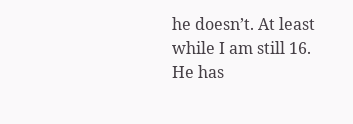he doesn’t. At least while I am still 16. He has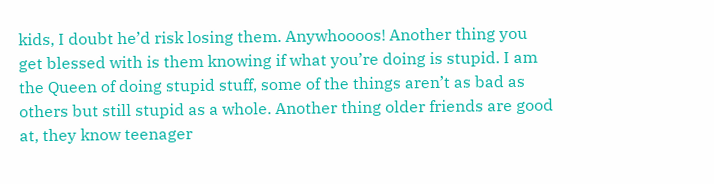kids, I doubt he’d risk losing them. Anywhoooos! Another thing you get blessed with is them knowing if what you’re doing is stupid. I am the Queen of doing stupid stuff, some of the things aren’t as bad as others but still stupid as a whole. Another thing older friends are good at, they know teenager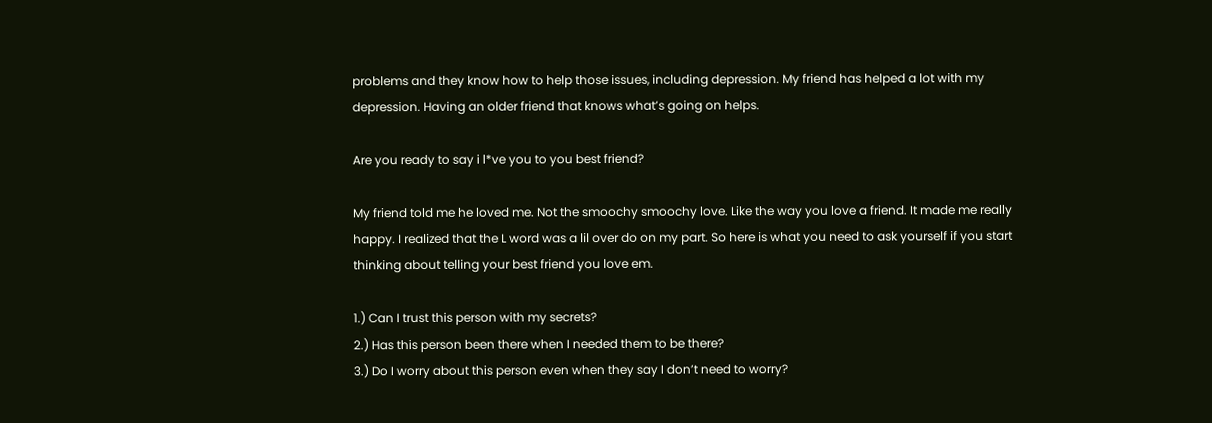problems and they know how to help those issues, including depression. My friend has helped a lot with my depression. Having an older friend that knows what’s going on helps.

Are you ready to say i l*ve you to you best friend?

My friend told me he loved me. Not the smoochy smoochy love. Like the way you love a friend. It made me really happy. I realized that the L word was a lil over do on my part. So here is what you need to ask yourself if you start thinking about telling your best friend you love em.

1.) Can I trust this person with my secrets?
2.) Has this person been there when I needed them to be there?
3.) Do I worry about this person even when they say I don’t need to worry?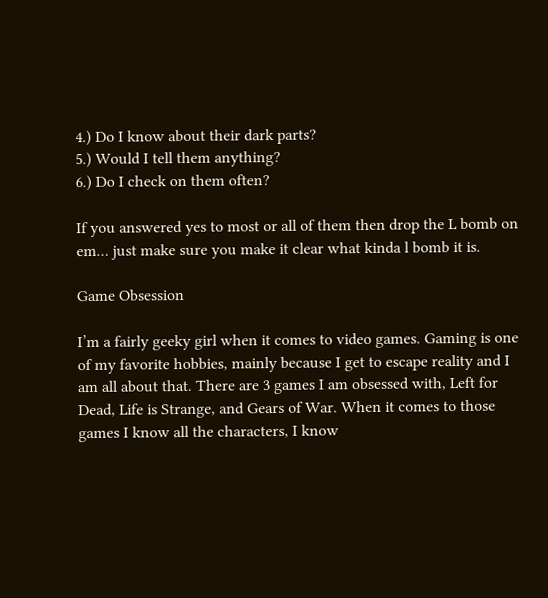4.) Do I know about their dark parts?
5.) Would I tell them anything?
6.) Do I check on them often?

If you answered yes to most or all of them then drop the L bomb on em… just make sure you make it clear what kinda l bomb it is.

Game Obsession

I’m a fairly geeky girl when it comes to video games. Gaming is one of my favorite hobbies, mainly because I get to escape reality and I am all about that. There are 3 games I am obsessed with, Left for Dead, Life is Strange, and Gears of War. When it comes to those games I know all the characters, I know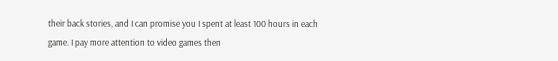their back stories, and I can promise you I spent at least 100 hours in each game. I pay more attention to video games then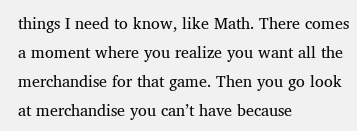things I need to know, like Math. There comes a moment where you realize you want all the merchandise for that game. Then you go look at merchandise you can’t have because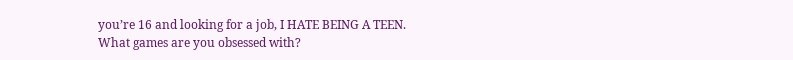you’re 16 and looking for a job, I HATE BEING A TEEN. What games are you obsessed with?